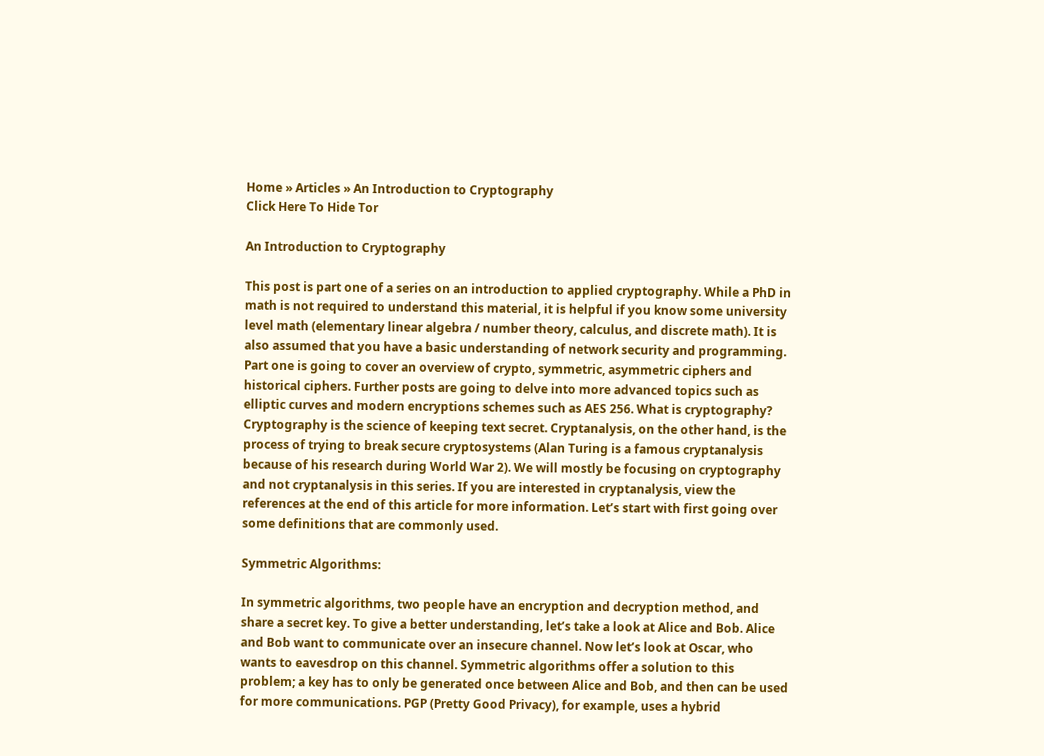Home » Articles » An Introduction to Cryptography
Click Here To Hide Tor

An Introduction to Cryptography

This post is part one of a series on an introduction to applied cryptography. While a PhD in math is not required to understand this material, it is helpful if you know some university level math (elementary linear algebra / number theory, calculus, and discrete math). It is also assumed that you have a basic understanding of network security and programming. Part one is going to cover an overview of crypto, symmetric, asymmetric ciphers and historical ciphers. Further posts are going to delve into more advanced topics such as elliptic curves and modern encryptions schemes such as AES 256. What is cryptography? Cryptography is the science of keeping text secret. Cryptanalysis, on the other hand, is the process of trying to break secure cryptosystems (Alan Turing is a famous cryptanalysis because of his research during World War 2). We will mostly be focusing on cryptography and not cryptanalysis in this series. If you are interested in cryptanalysis, view the references at the end of this article for more information. Let’s start with first going over some definitions that are commonly used.

Symmetric Algorithms:

In symmetric algorithms, two people have an encryption and decryption method, and share a secret key. To give a better understanding, let’s take a look at Alice and Bob. Alice and Bob want to communicate over an insecure channel. Now let’s look at Oscar, who wants to eavesdrop on this channel. Symmetric algorithms offer a solution to this problem; a key has to only be generated once between Alice and Bob, and then can be used for more communications. PGP (Pretty Good Privacy), for example, uses a hybrid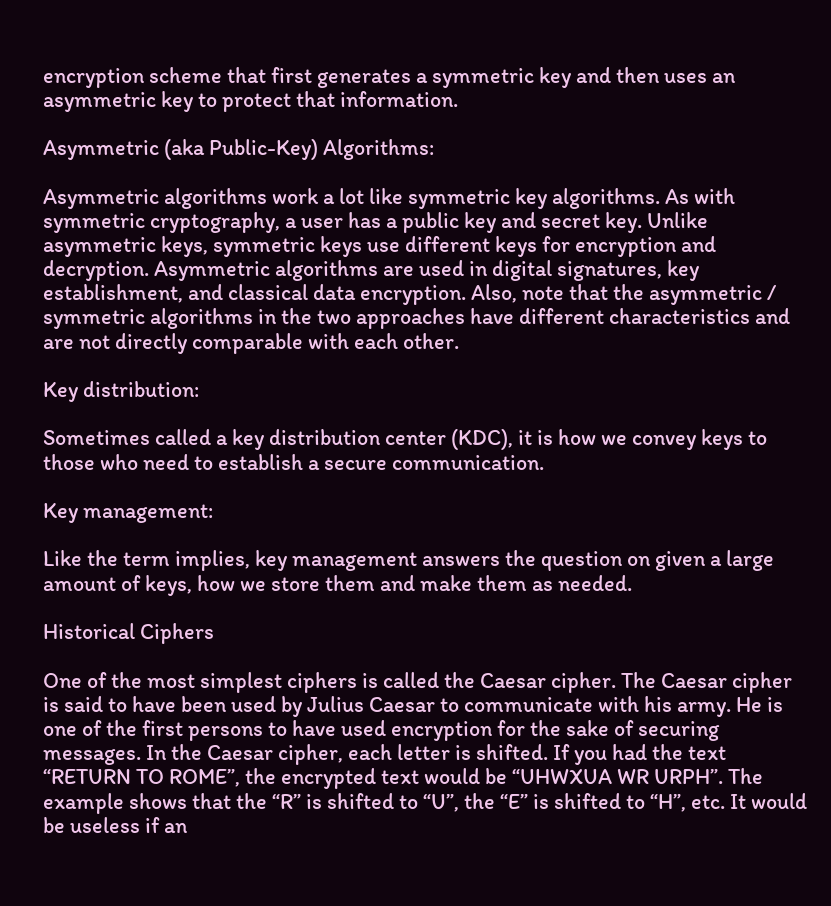encryption scheme that first generates a symmetric key and then uses an asymmetric key to protect that information.

Asymmetric (aka Public-Key) Algorithms:

Asymmetric algorithms work a lot like symmetric key algorithms. As with symmetric cryptography, a user has a public key and secret key. Unlike asymmetric keys, symmetric keys use different keys for encryption and decryption. Asymmetric algorithms are used in digital signatures, key establishment, and classical data encryption. Also, note that the asymmetric / symmetric algorithms in the two approaches have different characteristics and are not directly comparable with each other.

Key distribution:

Sometimes called a key distribution center (KDC), it is how we convey keys to those who need to establish a secure communication.

Key management:

Like the term implies, key management answers the question on given a large amount of keys, how we store them and make them as needed.

Historical Ciphers

One of the most simplest ciphers is called the Caesar cipher. The Caesar cipher is said to have been used by Julius Caesar to communicate with his army. He is one of the first persons to have used encryption for the sake of securing messages. In the Caesar cipher, each letter is shifted. If you had the text “RETURN TO ROME”, the encrypted text would be “UHWXUA WR URPH”. The example shows that the “R” is shifted to “U”, the “E” is shifted to “H”, etc. It would be useless if an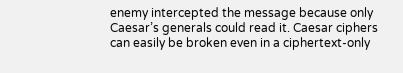enemy intercepted the message because only Caesar’s generals could read it. Caesar ciphers can easily be broken even in a ciphertext-only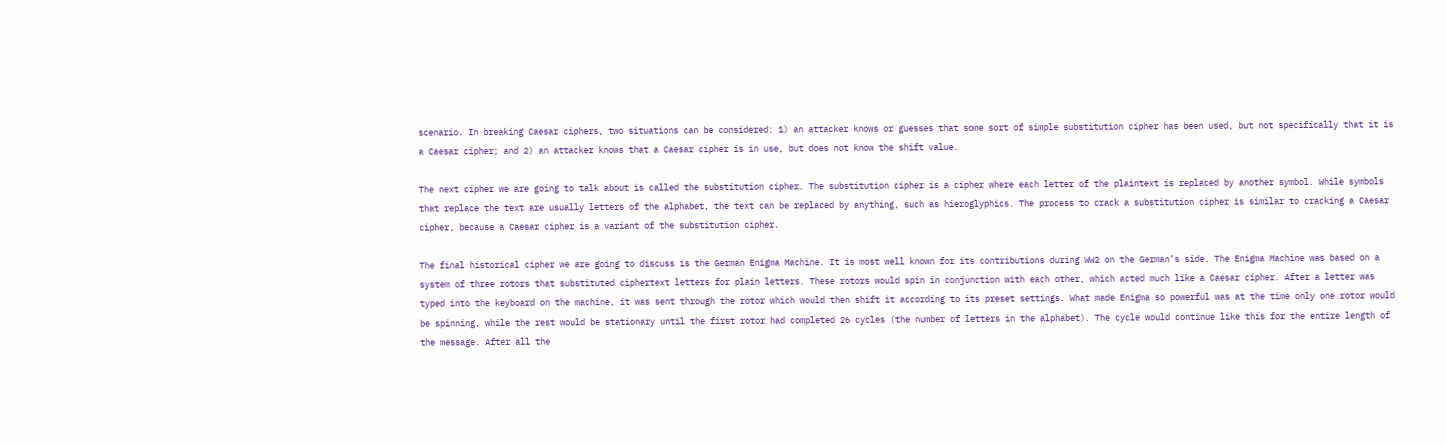scenario. In breaking Caesar ciphers, two situations can be considered: 1) an attacker knows or guesses that some sort of simple substitution cipher has been used, but not specifically that it is a Caesar cipher; and 2) an attacker knows that a Caesar cipher is in use, but does not know the shift value.

The next cipher we are going to talk about is called the substitution cipher. The substitution cipher is a cipher where each letter of the plaintext is replaced by another symbol. While symbols that replace the text are usually letters of the alphabet, the text can be replaced by anything, such as hieroglyphics. The process to crack a substitution cipher is similar to cracking a Caesar cipher, because a Caesar cipher is a variant of the substitution cipher.

The final historical cipher we are going to discuss is the German Enigma Machine. It is most well known for its contributions during WW2 on the German’s side. The Enigma Machine was based on a system of three rotors that substituted ciphertext letters for plain letters. These rotors would spin in conjunction with each other, which acted much like a Caesar cipher. After a letter was typed into the keyboard on the machine, it was sent through the rotor which would then shift it according to its preset settings. What made Enigma so powerful was at the time only one rotor would be spinning, while the rest would be stationary until the first rotor had completed 26 cycles (the number of letters in the alphabet). The cycle would continue like this for the entire length of the message. After all the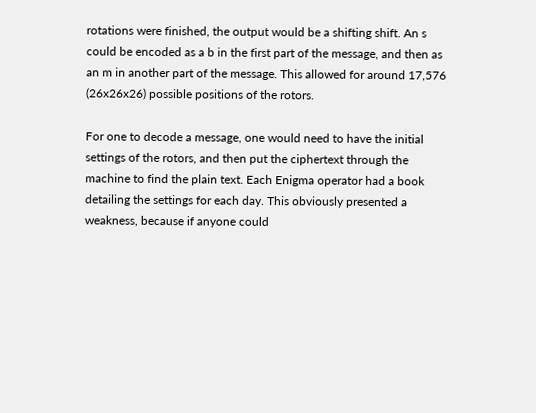rotations were finished, the output would be a shifting shift. An s could be encoded as a b in the first part of the message, and then as an m in another part of the message. This allowed for around 17,576 (26x26x26) possible positions of the rotors.

For one to decode a message, one would need to have the initial settings of the rotors, and then put the ciphertext through the machine to find the plain text. Each Enigma operator had a book detailing the settings for each day. This obviously presented a weakness, because if anyone could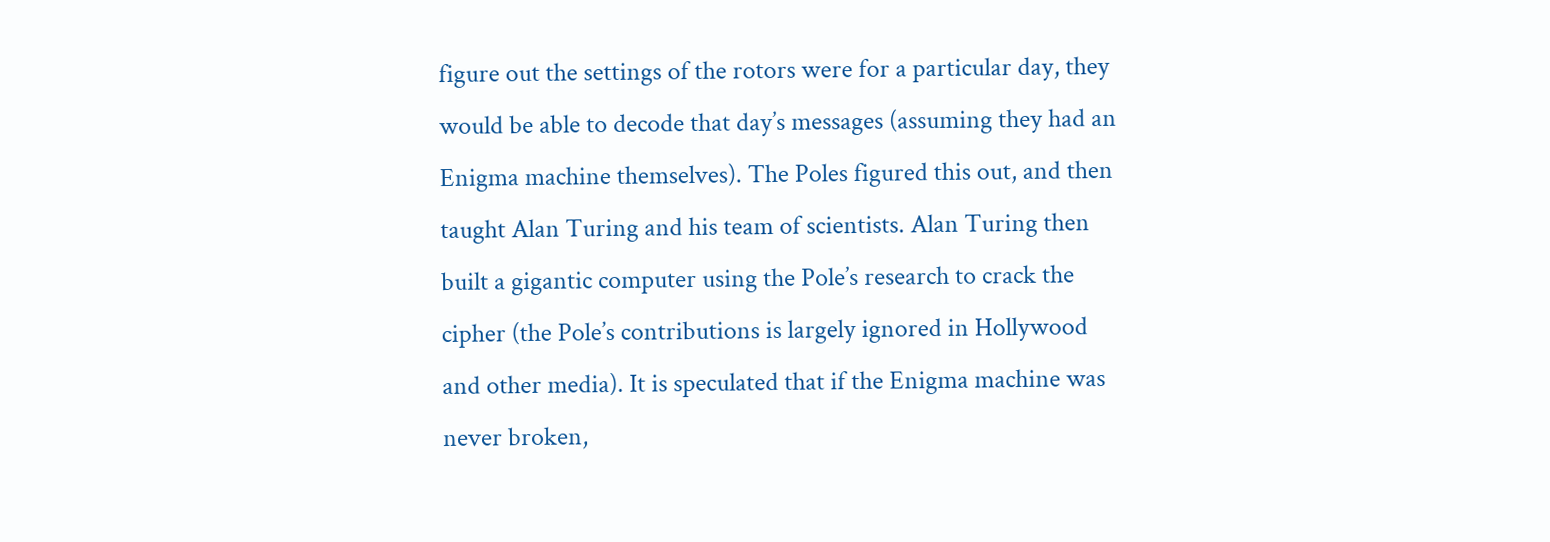figure out the settings of the rotors were for a particular day, they would be able to decode that day’s messages (assuming they had an Enigma machine themselves). The Poles figured this out, and then taught Alan Turing and his team of scientists. Alan Turing then built a gigantic computer using the Pole’s research to crack the cipher (the Pole’s contributions is largely ignored in Hollywood and other media). It is speculated that if the Enigma machine was never broken,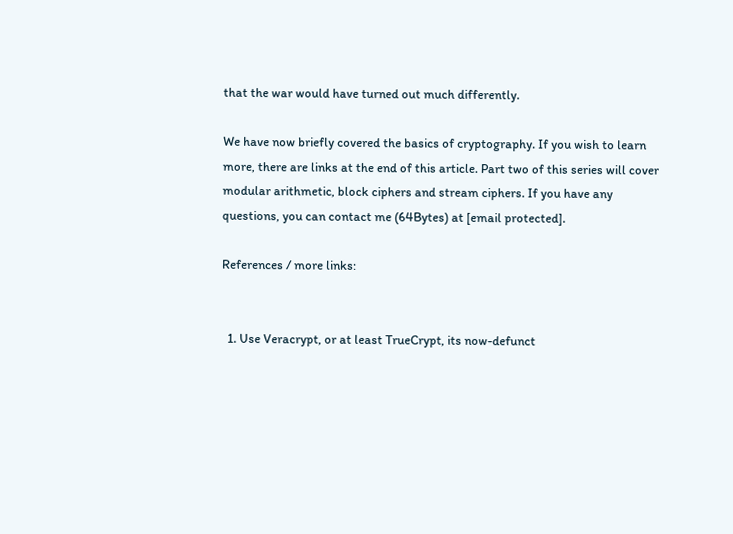that the war would have turned out much differently.

We have now briefly covered the basics of cryptography. If you wish to learn more, there are links at the end of this article. Part two of this series will cover modular arithmetic, block ciphers and stream ciphers. If you have any questions, you can contact me (64Bytes) at [email protected].

References / more links:


  1. Use Veracrypt, or at least TrueCrypt, its now-defunct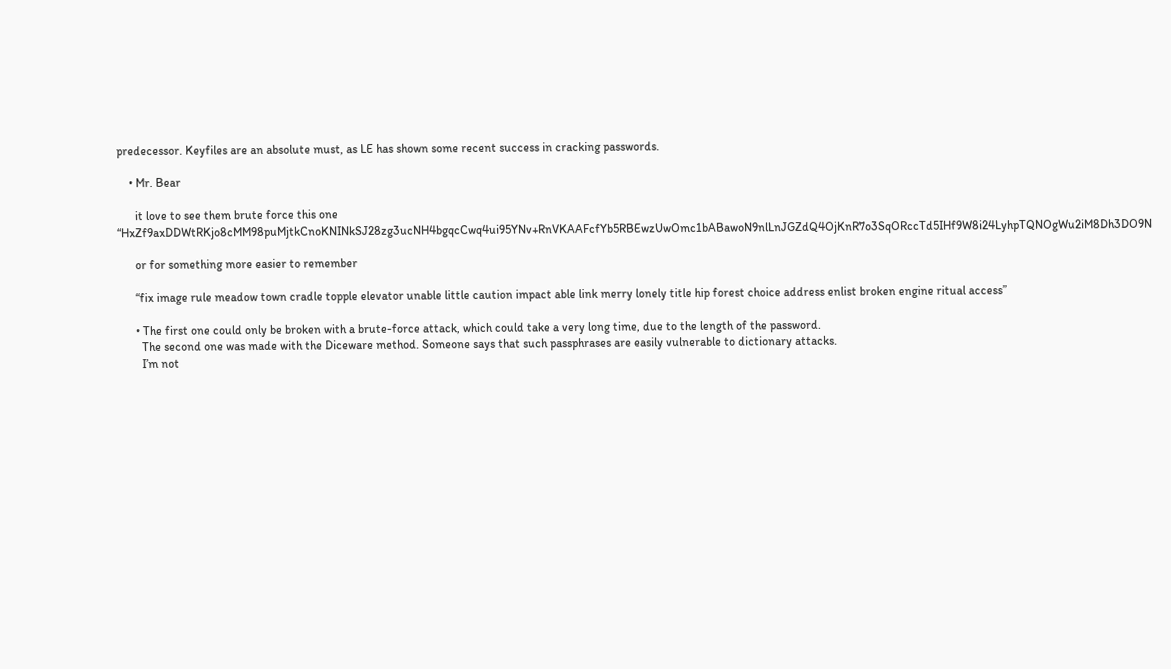predecessor. Keyfiles are an absolute must, as LE has shown some recent success in cracking passwords.

    • Mr. Bear

      it love to see them brute force this one “HxZf9axDDWtRKjo8cMM98puMjtkCnoKNINkSJ28zg3ucNH4bgqcCwq4ui95YNv+RnVKAAFcfYb5RBEwzUwOmc1bABawoN9nlLnJGZdQ4OjKnR7o3SqORccTd5IHf9W8i24LyhpTQNOgWu2iM8Dh3DO9N

      or for something more easier to remember

      “fix image rule meadow town cradle topple elevator unable little caution impact able link merry lonely title hip forest choice address enlist broken engine ritual access”

      • The first one could only be broken with a brute-force attack, which could take a very long time, due to the length of the password.
        The second one was made with the Diceware method. Someone says that such passphrases are easily vulnerable to dictionary attacks.
        I’m not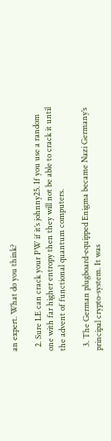an expert. What do you think?

  2. Sure LE can crack your PW if it’s johnny25. If you use a random one with far higher entropy then they will not be able to crack it until the advent of functional quantum computers.

  3. The German plugboard-equipped Enigma became Nazi Germany’s principal crypto-system. It was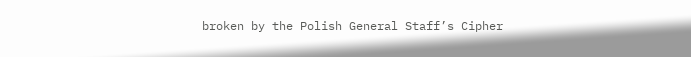broken by the Polish General Staff’s Cipher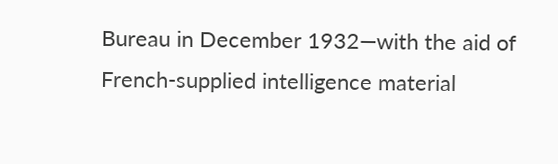Bureau in December 1932—with the aid of French-supplied intelligence material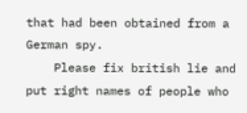that had been obtained from a German spy.
    Please fix british lie and put right names of people who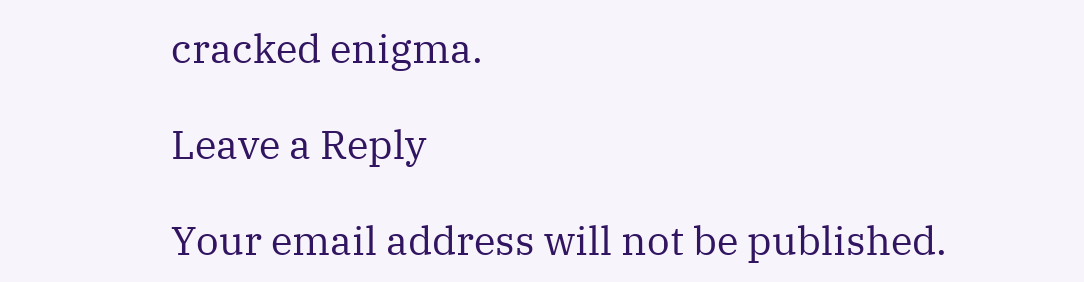cracked enigma.

Leave a Reply

Your email address will not be published.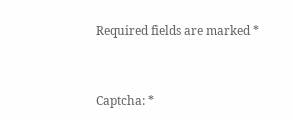Required fields are marked *


Captcha: *